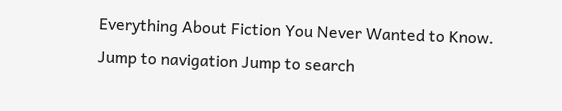Everything About Fiction You Never Wanted to Know.
Jump to navigation Jump to search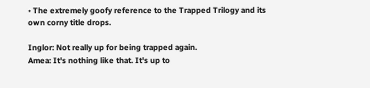• The extremely goofy reference to the Trapped Trilogy and its own corny title drops.

Inglor: Not really up for being trapped again.
Amea: It's nothing like that. It's up to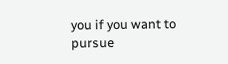you if you want to pursue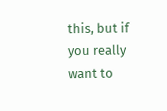this, but if you really want to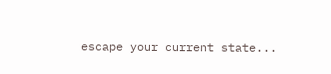escape your current state...